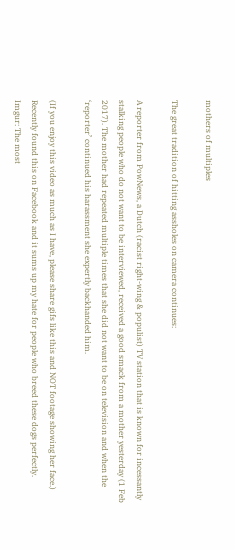mothers of multiples

The great tradition of hitting assholes on camera continues:

A reporter from PowNews, a Dutch (racist right-wing & populist) TV station that is known for incessantly stalking people who do not want to be interviewed, received a good smack from a mother yesterday (1 Feb 2017). The mother had repeated multiple times that she did not want to be on television and when the ‘reporter’ continued his harassment she expertly backhanded him.

(If you enjoy this video as much as I have, please share gifs like this and NOT footage showing her face.)
Recently found this on Facebook and it sums up my hate for people who breed these dogs perfectly.
Imgur: The most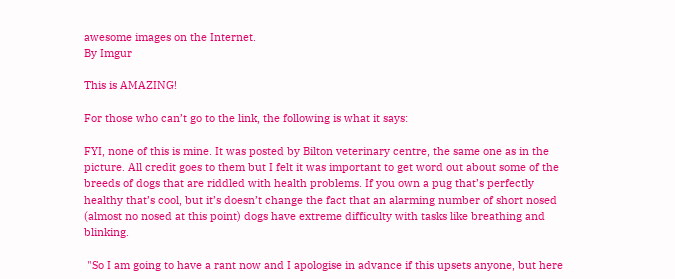awesome images on the Internet.
By Imgur

This is AMAZING!

For those who can’t go to the link, the following is what it says:

FYI, none of this is mine. It was posted by Bilton veterinary centre, the same one as in the picture. All credit goes to them but I felt it was important to get word out about some of the breeds of dogs that are riddled with health problems. If you own a pug that’s perfectly healthy that’s cool, but it’s doesn’t change the fact that an alarming number of short nosed (almost no nosed at this point) dogs have extreme difficulty with tasks like breathing and blinking.

 "So I am going to have a rant now and I apologise in advance if this upsets anyone, but here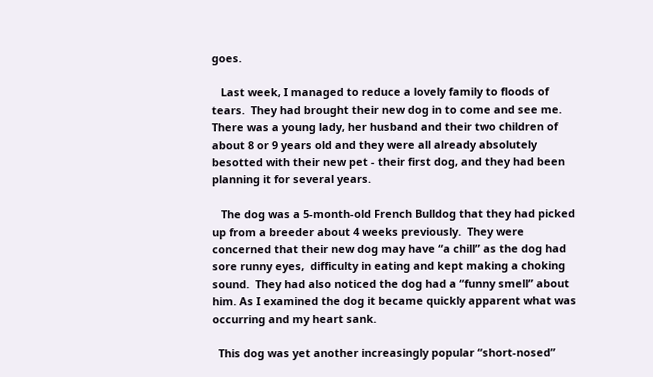goes.

   Last week, I managed to reduce a lovely family to floods of tears.  They had brought their new dog in to come and see me.  There was a young lady, her husband and their two children of about 8 or 9 years old and they were all already absolutely besotted with their new pet - their first dog, and they had been planning it for several years.

   The dog was a 5-month-old French Bulldog that they had picked up from a breeder about 4 weeks previously.  They were concerned that their new dog may have “a chill” as the dog had sore runny eyes,  difficulty in eating and kept making a choking sound.  They had also noticed the dog had a “funny smell” about him. As I examined the dog it became quickly apparent what was occurring and my heart sank.

  This dog was yet another increasingly popular “short-nosed”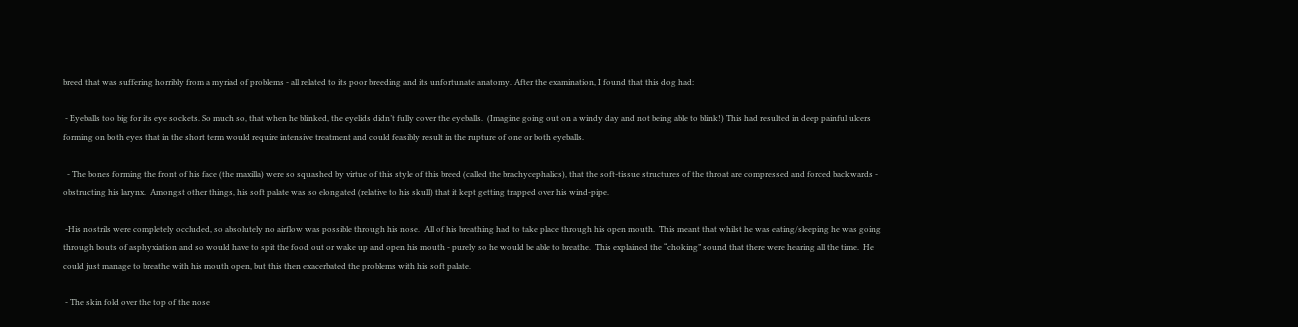breed that was suffering horribly from a myriad of problems - all related to its poor breeding and its unfortunate anatomy. After the examination, I found that this dog had:

 - Eyeballs too big for its eye sockets. So much so, that when he blinked, the eyelids didn’t fully cover the eyeballs.  (Imagine going out on a windy day and not being able to blink!) This had resulted in deep painful ulcers forming on both eyes that in the short term would require intensive treatment and could feasibly result in the rupture of one or both eyeballs.

  - The bones forming the front of his face (the maxilla) were so squashed by virtue of this style of this breed (called the brachycephalics), that the soft-tissue structures of the throat are compressed and forced backwards -  obstructing his larynx.  Amongst other things, his soft palate was so elongated (relative to his skull) that it kept getting trapped over his wind-pipe.

 -His nostrils were completely occluded, so absolutely no airflow was possible through his nose.  All of his breathing had to take place through his open mouth.  This meant that whilst he was eating/sleeping he was going through bouts of asphyxiation and so would have to spit the food out or wake up and open his mouth - purely so he would be able to breathe.  This explained the “choking” sound that there were hearing all the time.  He could just manage to breathe with his mouth open, but this then exacerbated the problems with his soft palate.

 - The skin fold over the top of the nose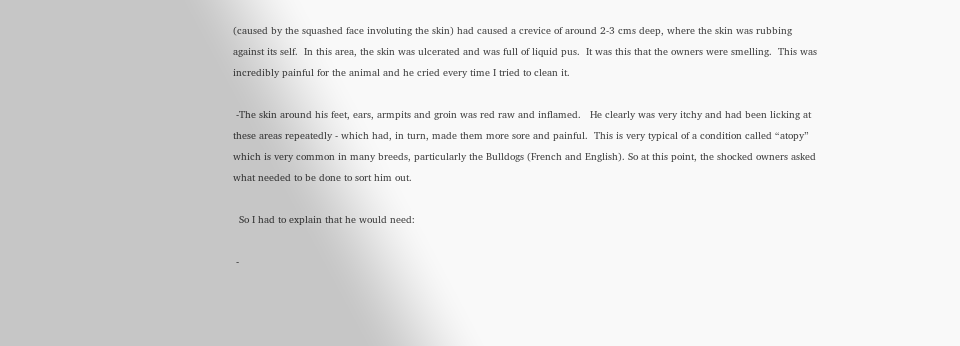(caused by the squashed face involuting the skin) had caused a crevice of around 2-3 cms deep, where the skin was rubbing against its self.  In this area, the skin was ulcerated and was full of liquid pus.  It was this that the owners were smelling.  This was incredibly painful for the animal and he cried every time I tried to clean it.

 -The skin around his feet, ears, armpits and groin was red raw and inflamed.   He clearly was very itchy and had been licking at these areas repeatedly - which had, in turn, made them more sore and painful.  This is very typical of a condition called “atopy” which is very common in many breeds, particularly the Bulldogs (French and English). So at this point, the shocked owners asked what needed to be done to sort him out.

  So I had to explain that he would need:

 -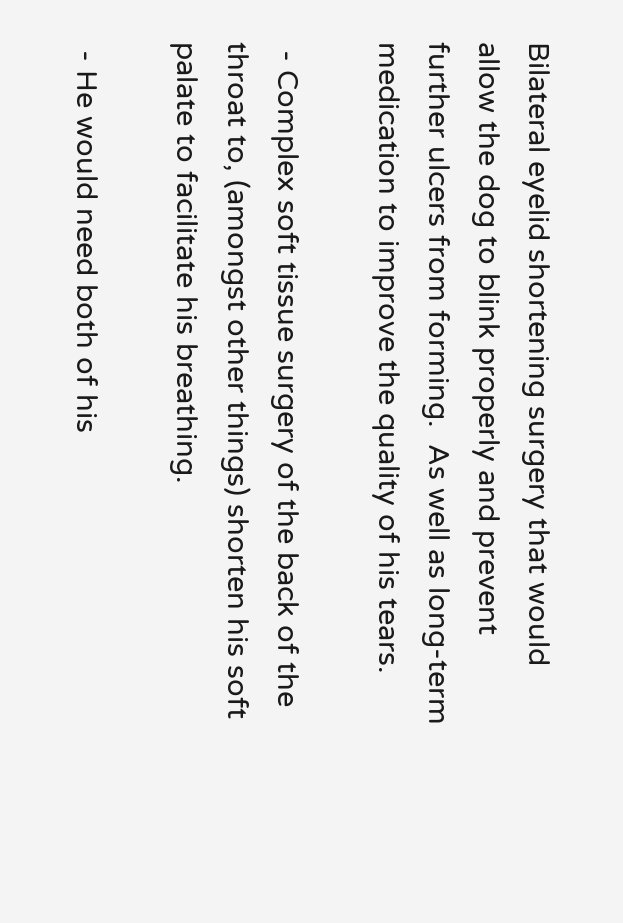Bilateral eyelid shortening surgery that would allow the dog to blink properly and prevent further ulcers from forming.  As well as long-term medication to improve the quality of his tears.

 - Complex soft tissue surgery of the back of the throat to, (amongst other things) shorten his soft palate to facilitate his breathing.

 - He would need both of his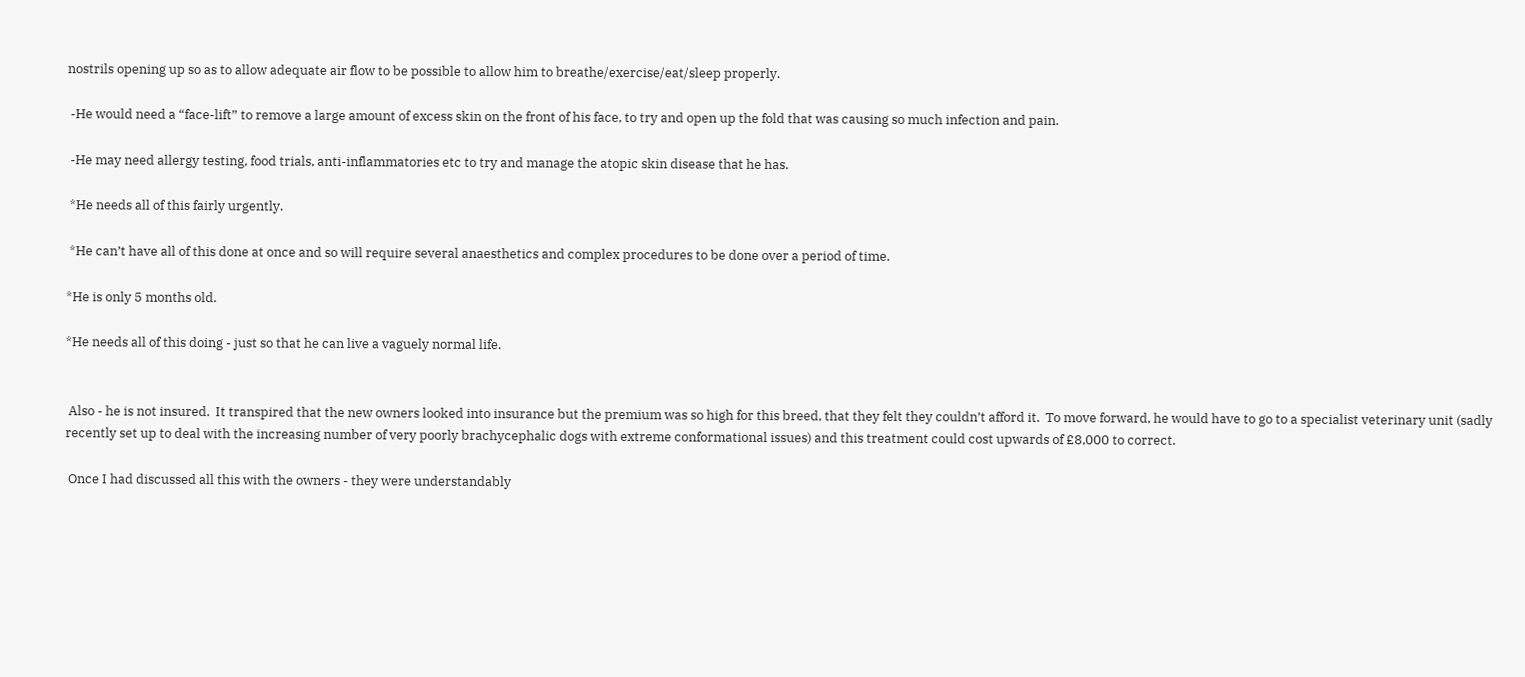nostrils opening up so as to allow adequate air flow to be possible to allow him to breathe/exercise/eat/sleep properly.

 -He would need a “face-lift” to remove a large amount of excess skin on the front of his face, to try and open up the fold that was causing so much infection and pain.

 -He may need allergy testing, food trials, anti-inflammatories etc to try and manage the atopic skin disease that he has.

 *He needs all of this fairly urgently.

 *He can’t have all of this done at once and so will require several anaesthetics and complex procedures to be done over a period of time.

*He is only 5 months old.

*He needs all of this doing - just so that he can live a vaguely normal life.


 Also - he is not insured.  It transpired that the new owners looked into insurance but the premium was so high for this breed, that they felt they couldn’t afford it.  To move forward, he would have to go to a specialist veterinary unit (sadly recently set up to deal with the increasing number of very poorly brachycephalic dogs with extreme conformational issues) and this treatment could cost upwards of £8,000 to correct.

 Once I had discussed all this with the owners - they were understandably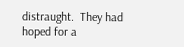distraught.  They had hoped for a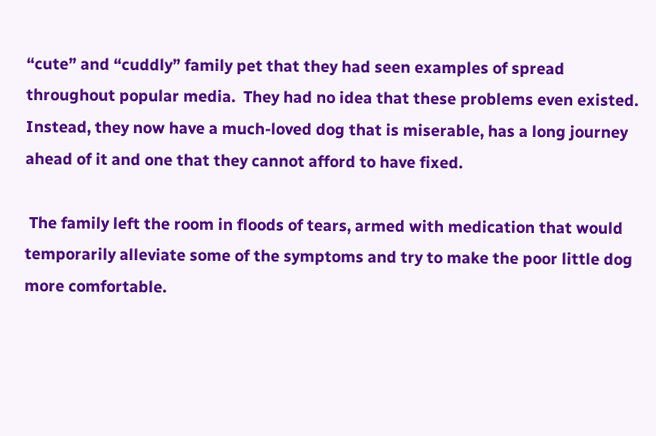“cute” and “cuddly” family pet that they had seen examples of spread throughout popular media.  They had no idea that these problems even existed.  Instead, they now have a much-loved dog that is miserable, has a long journey ahead of it and one that they cannot afford to have fixed.

 The family left the room in floods of tears, armed with medication that would temporarily alleviate some of the symptoms and try to make the poor little dog more comfortable.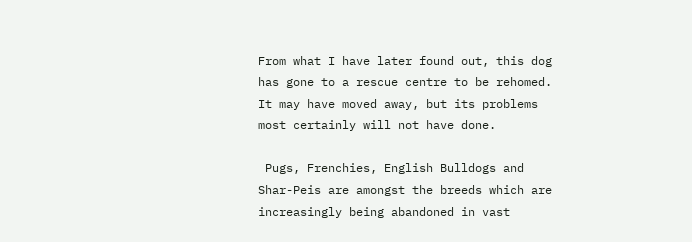From what I have later found out, this dog has gone to a rescue centre to be rehomed.  It may have moved away, but its problems most certainly will not have done.

 Pugs, Frenchies, English Bulldogs and Shar-Peis are amongst the breeds which are increasingly being abandoned in vast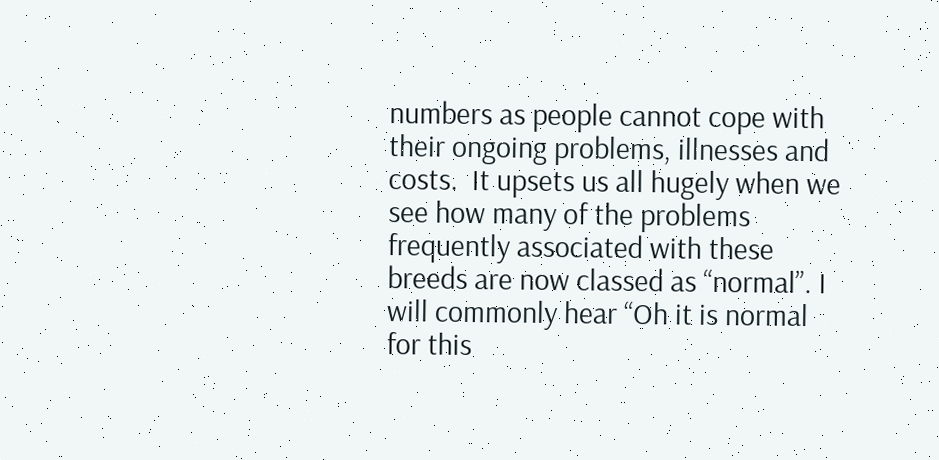numbers as people cannot cope with their ongoing problems, illnesses and costs.  It upsets us all hugely when we see how many of the problems frequently associated with these breeds are now classed as “normal”. I will commonly hear “Oh it is normal for this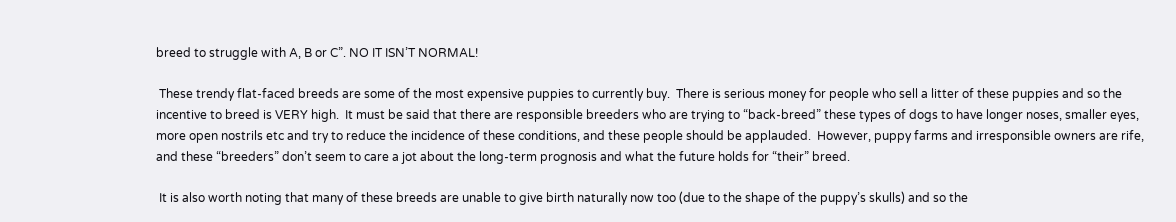breed to struggle with A, B or C”. NO IT ISN’T NORMAL!

 These trendy flat-faced breeds are some of the most expensive puppies to currently buy.  There is serious money for people who sell a litter of these puppies and so the incentive to breed is VERY high.  It must be said that there are responsible breeders who are trying to “back-breed” these types of dogs to have longer noses, smaller eyes, more open nostrils etc and try to reduce the incidence of these conditions, and these people should be applauded.  However, puppy farms and irresponsible owners are rife, and these “breeders” don’t seem to care a jot about the long-term prognosis and what the future holds for “their” breed.

 It is also worth noting that many of these breeds are unable to give birth naturally now too (due to the shape of the puppy’s skulls) and so the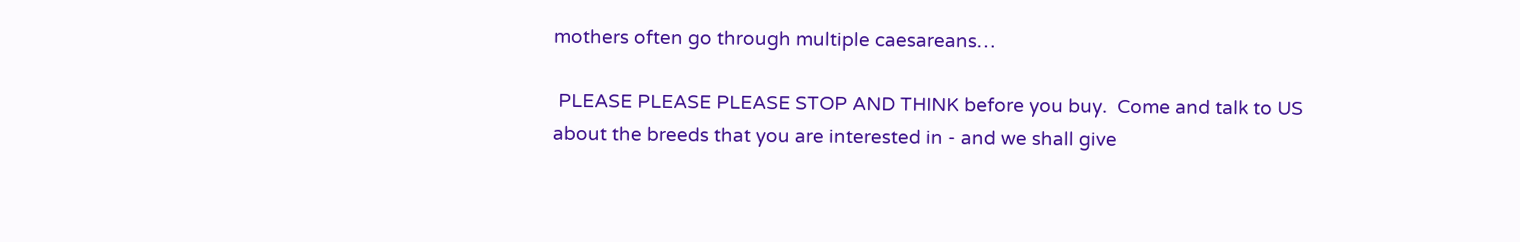mothers often go through multiple caesareans…

 PLEASE PLEASE PLEASE STOP AND THINK before you buy.  Come and talk to US about the breeds that you are interested in - and we shall give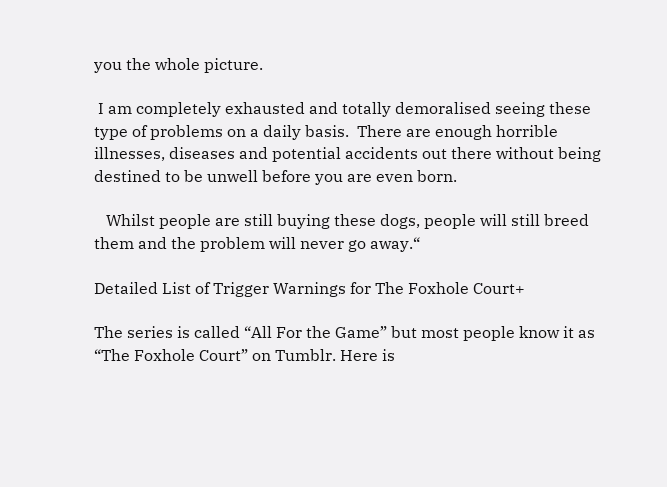you the whole picture.

 I am completely exhausted and totally demoralised seeing these type of problems on a daily basis.  There are enough horrible illnesses, diseases and potential accidents out there without being destined to be unwell before you are even born.

   Whilst people are still buying these dogs, people will still breed them and the problem will never go away.“

Detailed List of Trigger Warnings for The Foxhole Court+

The series is called “All For the Game” but most people know it as “The Foxhole Court” on Tumblr. Here is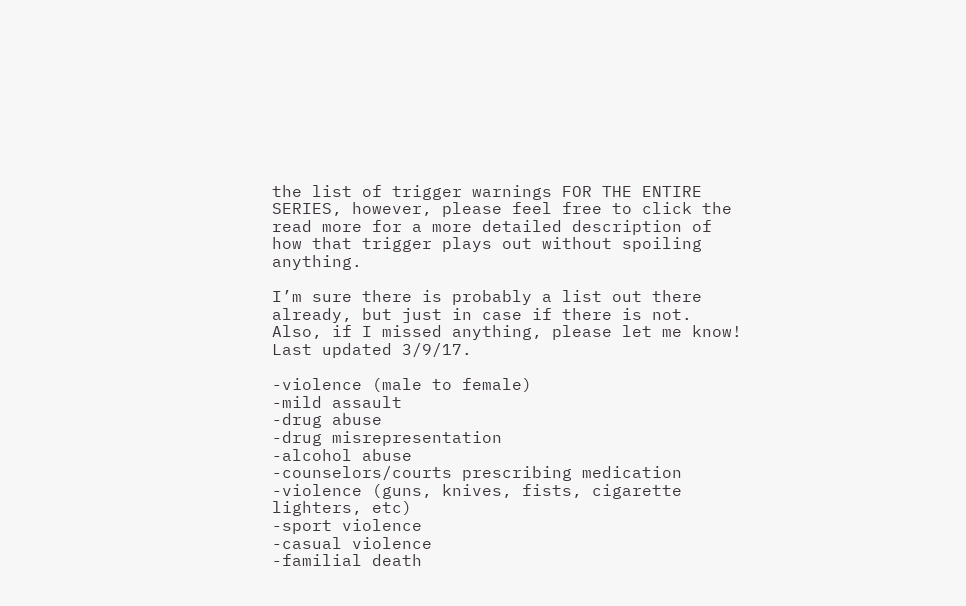the list of trigger warnings FOR THE ENTIRE SERIES, however, please feel free to click the read more for a more detailed description of how that trigger plays out without spoiling anything.

I’m sure there is probably a list out there already, but just in case if there is not. Also, if I missed anything, please let me know! Last updated 3/9/17.

-violence (male to female)
-mild assault
-drug abuse
-drug misrepresentation
-alcohol abuse
-counselors/courts prescribing medication
-violence (guns, knives, fists, cigarette lighters, etc)
-sport violence
-casual violence
-familial death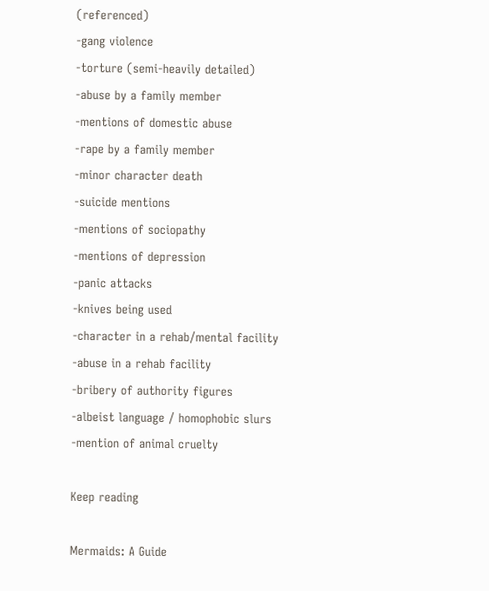(referenced)
-gang violence
-torture (semi-heavily detailed)
-abuse by a family member
-mentions of domestic abuse
-rape by a family member
-minor character death
-suicide mentions
-mentions of sociopathy
-mentions of depression
-panic attacks
-knives being used
-character in a rehab/mental facility
-abuse in a rehab facility
-bribery of authority figures
-albeist language / homophobic slurs
-mention of animal cruelty

Keep reading

Mermaids: A Guide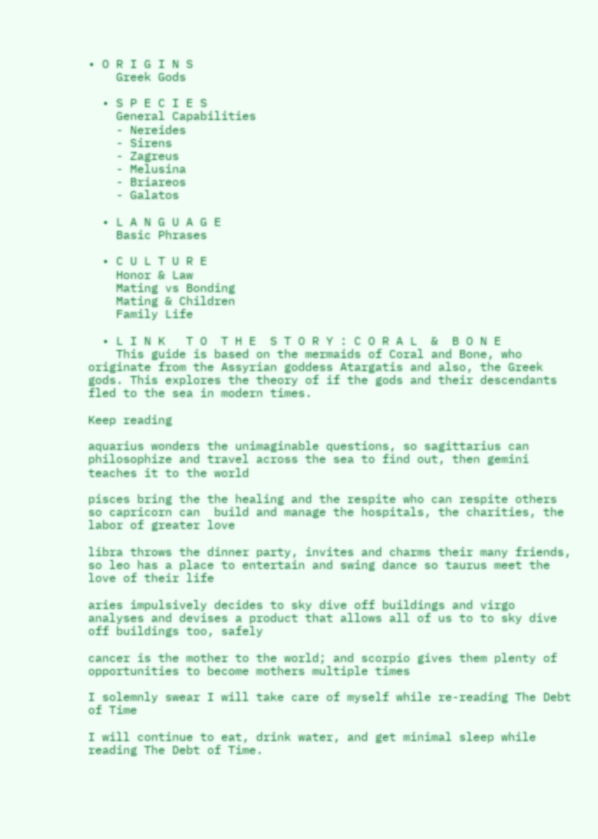• O R I G I N S
    Greek Gods

  • S P E C I E S
    General Capabilities
    - Nereides
    - Sirens
    - Zagreus
    - Melusina
    - Briareos
    - Galatos

  • L A N G U A G E
    Basic Phrases

  • C U L T U R E
    Honor & Law
    Mating vs Bonding
    Mating & Children
    Family Life

  • L I N K   T O  T H E  S T O R Y : C O R A L  &  B O N E
    This guide is based on the mermaids of Coral and Bone, who originate from the Assyrian goddess Atargatis and also, the Greek gods. This explores the theory of if the gods and their descendants fled to the sea in modern times.

Keep reading

aquarius wonders the unimaginable questions, so sagittarius can philosophize and travel across the sea to find out, then gemini teaches it to the world

pisces bring the the healing and the respite who can respite others so capricorn can  build and manage the hospitals, the charities, the labor of greater love

libra throws the dinner party, invites and charms their many friends, so leo has a place to entertain and swing dance so taurus meet the love of their life

aries impulsively decides to sky dive off buildings and virgo analyses and devises a product that allows all of us to to sky dive off buildings too, safely

cancer is the mother to the world; and scorpio gives them plenty of opportunities to become mothers multiple times

I solemnly swear I will take care of myself while re-reading The Debt of Time

I will continue to eat, drink water, and get minimal sleep while reading The Debt of Time.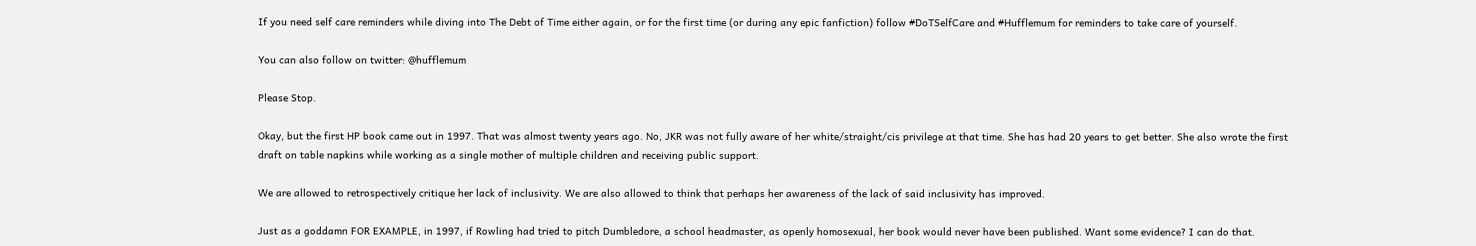If you need self care reminders while diving into The Debt of Time either again, or for the first time (or during any epic fanfiction) follow #DoTSelfCare and #Hufflemum for reminders to take care of yourself.

You can also follow on twitter: @hufflemum

Please Stop.

Okay, but the first HP book came out in 1997. That was almost twenty years ago. No, JKR was not fully aware of her white/straight/cis privilege at that time. She has had 20 years to get better. She also wrote the first draft on table napkins while working as a single mother of multiple children and receiving public support.

We are allowed to retrospectively critique her lack of inclusivity. We are also allowed to think that perhaps her awareness of the lack of said inclusivity has improved.

Just as a goddamn FOR EXAMPLE, in 1997, if Rowling had tried to pitch Dumbledore, a school headmaster, as openly homosexual, her book would never have been published. Want some evidence? I can do that.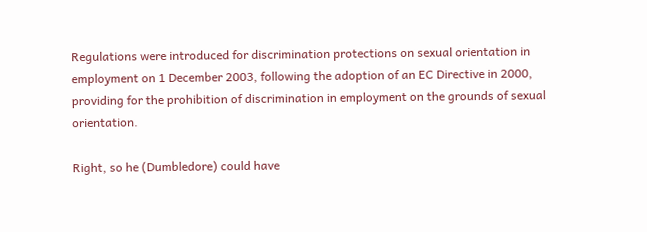Regulations were introduced for discrimination protections on sexual orientation in employment on 1 December 2003, following the adoption of an EC Directive in 2000, providing for the prohibition of discrimination in employment on the grounds of sexual orientation.

Right, so he (Dumbledore) could have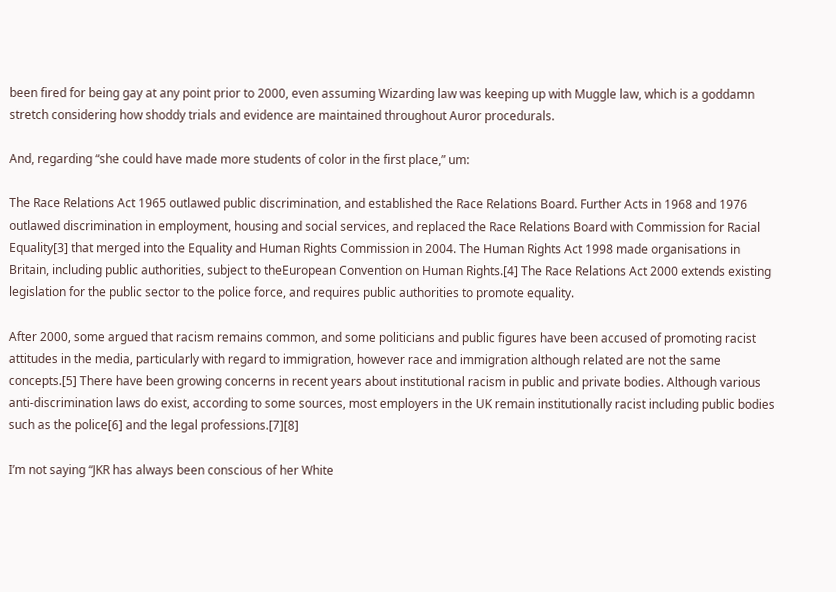been fired for being gay at any point prior to 2000, even assuming Wizarding law was keeping up with Muggle law, which is a goddamn stretch considering how shoddy trials and evidence are maintained throughout Auror procedurals.

And, regarding “she could have made more students of color in the first place,” um:

The Race Relations Act 1965 outlawed public discrimination, and established the Race Relations Board. Further Acts in 1968 and 1976 outlawed discrimination in employment, housing and social services, and replaced the Race Relations Board with Commission for Racial Equality[3] that merged into the Equality and Human Rights Commission in 2004. The Human Rights Act 1998 made organisations in Britain, including public authorities, subject to theEuropean Convention on Human Rights.[4] The Race Relations Act 2000 extends existing legislation for the public sector to the police force, and requires public authorities to promote equality.

After 2000, some argued that racism remains common, and some politicians and public figures have been accused of promoting racist attitudes in the media, particularly with regard to immigration, however race and immigration although related are not the same concepts.[5] There have been growing concerns in recent years about institutional racism in public and private bodies. Although various anti-discrimination laws do exist, according to some sources, most employers in the UK remain institutionally racist including public bodies such as the police[6] and the legal professions.[7][8]

I’m not saying “JKR has always been conscious of her White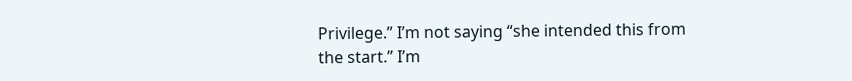Privilege.” I’m not saying “she intended this from the start.” I’m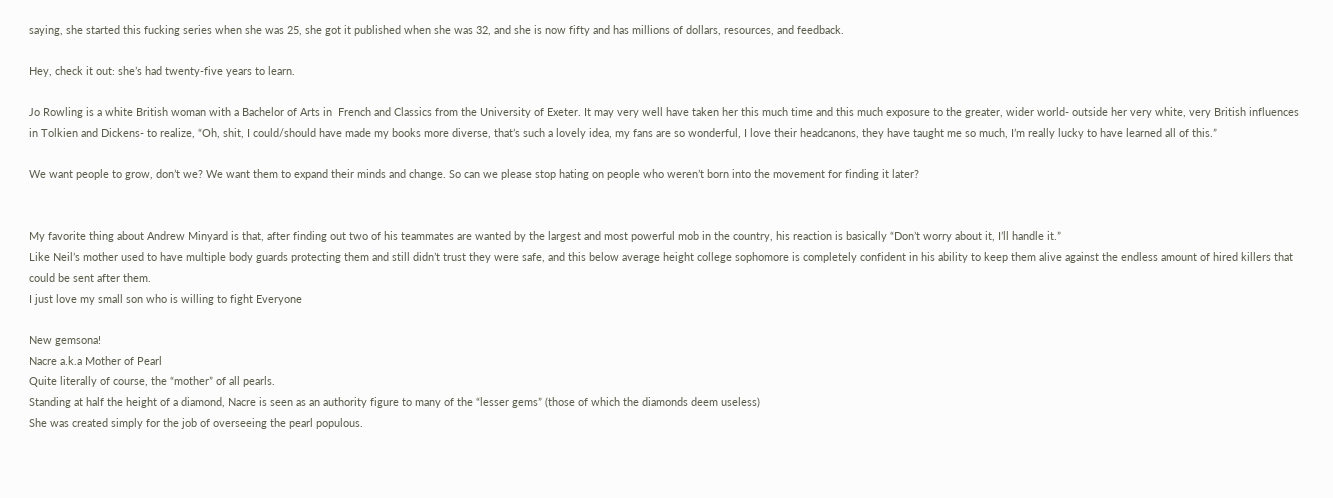saying, she started this fucking series when she was 25, she got it published when she was 32, and she is now fifty and has millions of dollars, resources, and feedback.

Hey, check it out: she’s had twenty-five years to learn.

Jo Rowling is a white British woman with a Bachelor of Arts in  French and Classics from the University of Exeter. It may very well have taken her this much time and this much exposure to the greater, wider world- outside her very white, very British influences in Tolkien and Dickens- to realize, “Oh, shit, I could/should have made my books more diverse, that’s such a lovely idea, my fans are so wonderful, I love their headcanons, they have taught me so much, I’m really lucky to have learned all of this.”

We want people to grow, don’t we? We want them to expand their minds and change. So can we please stop hating on people who weren’t born into the movement for finding it later?


My favorite thing about Andrew Minyard is that, after finding out two of his teammates are wanted by the largest and most powerful mob in the country, his reaction is basically “Don’t worry about it, I’ll handle it.”
Like Neil’s mother used to have multiple body guards protecting them and still didn’t trust they were safe, and this below average height college sophomore is completely confident in his ability to keep them alive against the endless amount of hired killers that could be sent after them.
I just love my small son who is willing to fight Everyone

New gemsona!
Nacre a.k.a Mother of Pearl
Quite literally of course, the “mother” of all pearls.
Standing at half the height of a diamond, Nacre is seen as an authority figure to many of the “lesser gems” (those of which the diamonds deem useless)
She was created simply for the job of overseeing the pearl populous.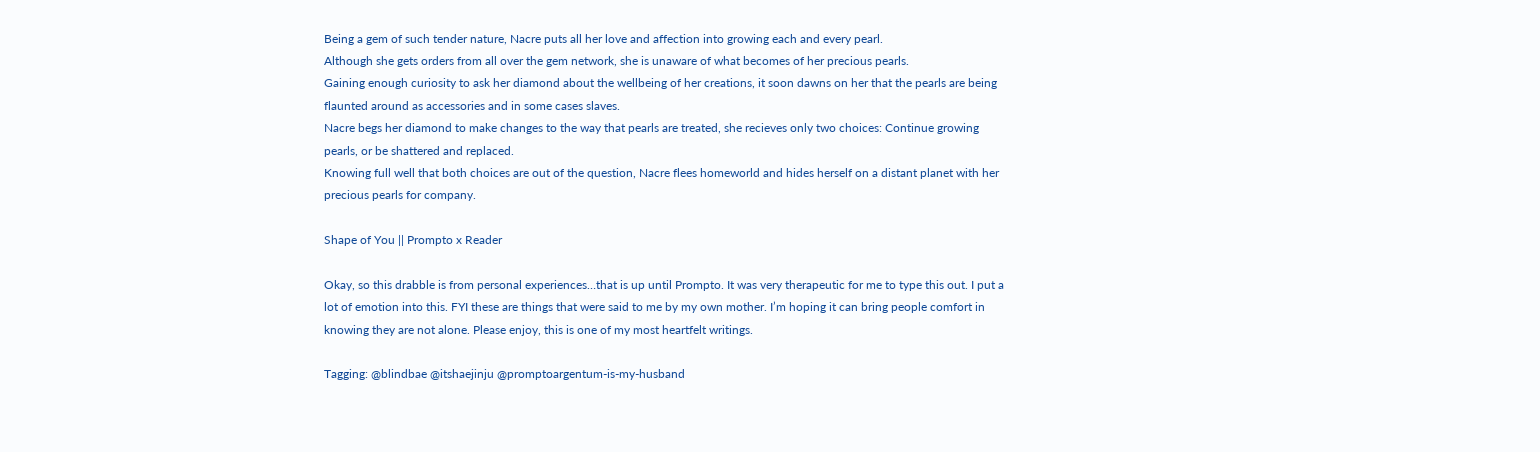Being a gem of such tender nature, Nacre puts all her love and affection into growing each and every pearl.
Although she gets orders from all over the gem network, she is unaware of what becomes of her precious pearls.
Gaining enough curiosity to ask her diamond about the wellbeing of her creations, it soon dawns on her that the pearls are being flaunted around as accessories and in some cases slaves.
Nacre begs her diamond to make changes to the way that pearls are treated, she recieves only two choices: Continue growing pearls, or be shattered and replaced.
Knowing full well that both choices are out of the question, Nacre flees homeworld and hides herself on a distant planet with her precious pearls for company.

Shape of You || Prompto x Reader

Okay, so this drabble is from personal experiences…that is up until Prompto. It was very therapeutic for me to type this out. I put a lot of emotion into this. FYI these are things that were said to me by my own mother. I’m hoping it can bring people comfort in knowing they are not alone. Please enjoy, this is one of my most heartfelt writings.

Tagging: @blindbae @itshaejinju @promptoargentum-is-my-husband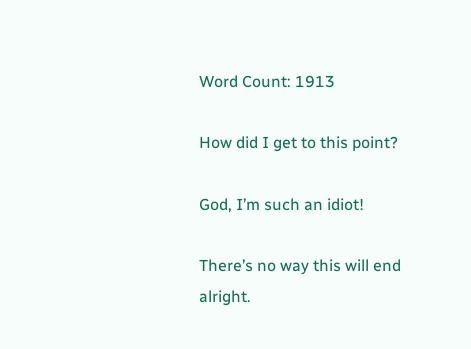Word Count: 1913

How did I get to this point?

God, I’m such an idiot!

There’s no way this will end alright.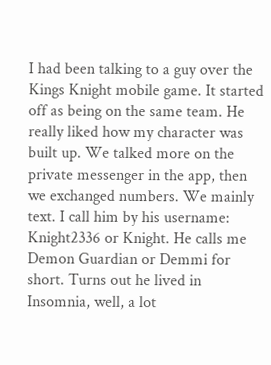I had been talking to a guy over the Kings Knight mobile game. It started off as being on the same team. He really liked how my character was built up. We talked more on the private messenger in the app, then we exchanged numbers. We mainly text. I call him by his username: Knight2336 or Knight. He calls me Demon Guardian or Demmi for short. Turns out he lived in Insomnia, well, a lot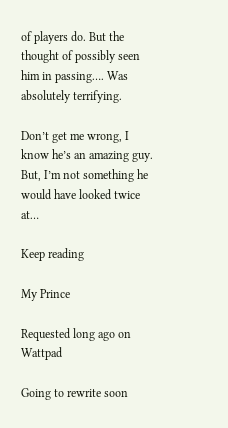of players do. But the thought of possibly seen him in passing…. Was absolutely terrifying.

Don’t get me wrong, I know he’s an amazing guy. But, I’m not something he would have looked twice at…

Keep reading

My Prince

Requested long ago on Wattpad

Going to rewrite soon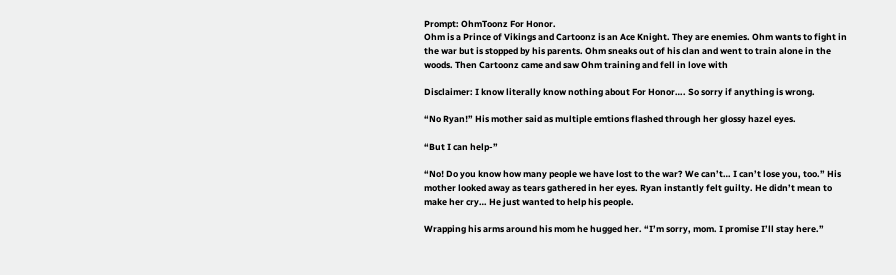Prompt: OhmToonz For Honor.
Ohm is a Prince of Vikings and Cartoonz is an Ace Knight. They are enemies. Ohm wants to fight in the war but is stopped by his parents. Ohm sneaks out of his clan and went to train alone in the woods. Then Cartoonz came and saw Ohm training and fell in love with

Disclaimer: I know literally know nothing about For Honor…. So sorry if anything is wrong.

“No Ryan!” His mother said as multiple emtions flashed through her glossy hazel eyes.

“But I can help-”

“No! Do you know how many people we have lost to the war? We can’t… I can’t lose you, too.” His mother looked away as tears gathered in her eyes. Ryan instantly felt guilty. He didn’t mean to make her cry… He just wanted to help his people.

Wrapping his arms around his mom he hugged her. “I’m sorry, mom. I promise I’ll stay here.”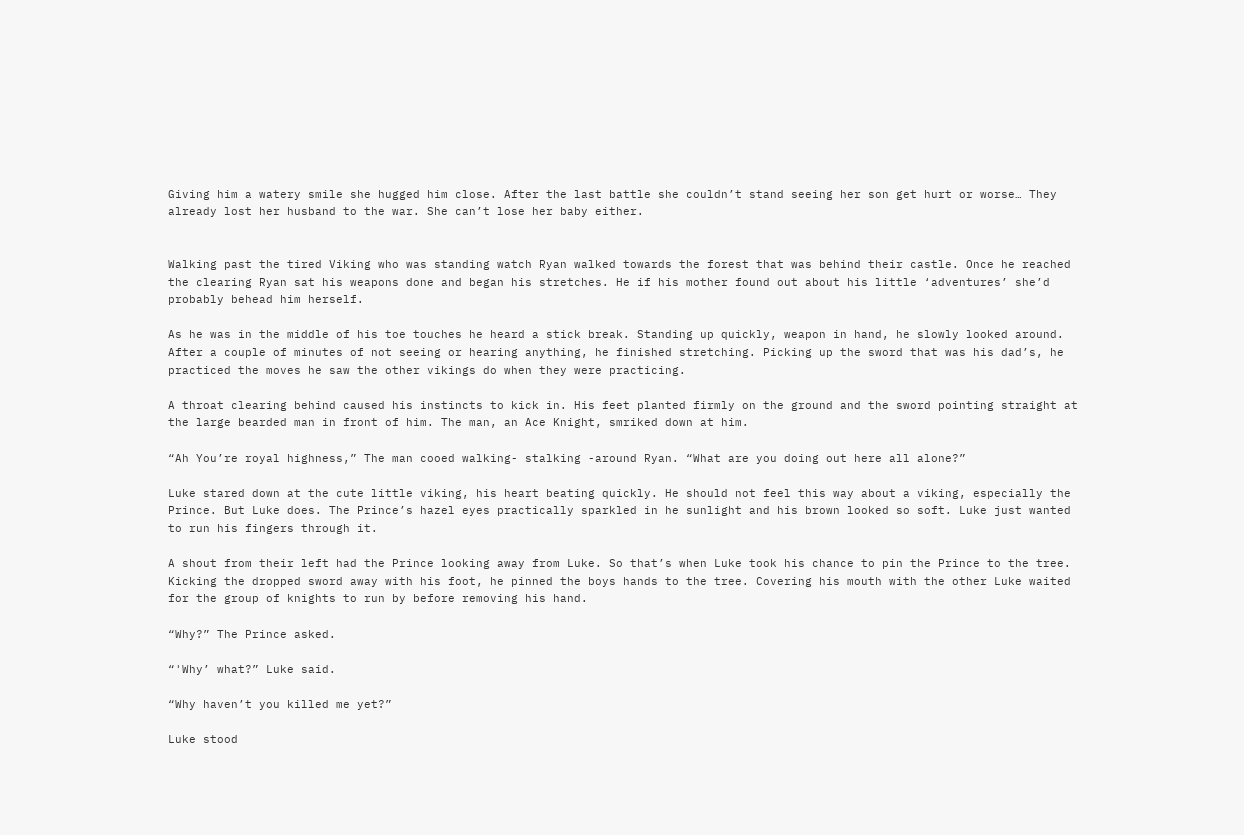Giving him a watery smile she hugged him close. After the last battle she couldn’t stand seeing her son get hurt or worse… They already lost her husband to the war. She can’t lose her baby either.


Walking past the tired Viking who was standing watch Ryan walked towards the forest that was behind their castle. Once he reached the clearing Ryan sat his weapons done and began his stretches. He if his mother found out about his little ‘adventures’ she’d probably behead him herself.

As he was in the middle of his toe touches he heard a stick break. Standing up quickly, weapon in hand, he slowly looked around. After a couple of minutes of not seeing or hearing anything, he finished stretching. Picking up the sword that was his dad’s, he practiced the moves he saw the other vikings do when they were practicing.

A throat clearing behind caused his instincts to kick in. His feet planted firmly on the ground and the sword pointing straight at the large bearded man in front of him. The man, an Ace Knight, smriked down at him.

“Ah You’re royal highness,” The man cooed walking- stalking -around Ryan. “What are you doing out here all alone?”

Luke stared down at the cute little viking, his heart beating quickly. He should not feel this way about a viking, especially the Prince. But Luke does. The Prince’s hazel eyes practically sparkled in he sunlight and his brown looked so soft. Luke just wanted to run his fingers through it.

A shout from their left had the Prince looking away from Luke. So that’s when Luke took his chance to pin the Prince to the tree. Kicking the dropped sword away with his foot, he pinned the boys hands to the tree. Covering his mouth with the other Luke waited for the group of knights to run by before removing his hand.

“Why?” The Prince asked.

“'Why’ what?” Luke said.

“Why haven’t you killed me yet?”

Luke stood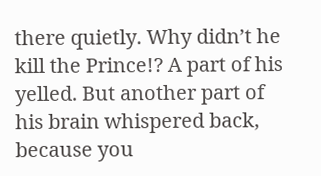there quietly. Why didn’t he kill the Prince!? A part of his yelled. But another part of his brain whispered back, because you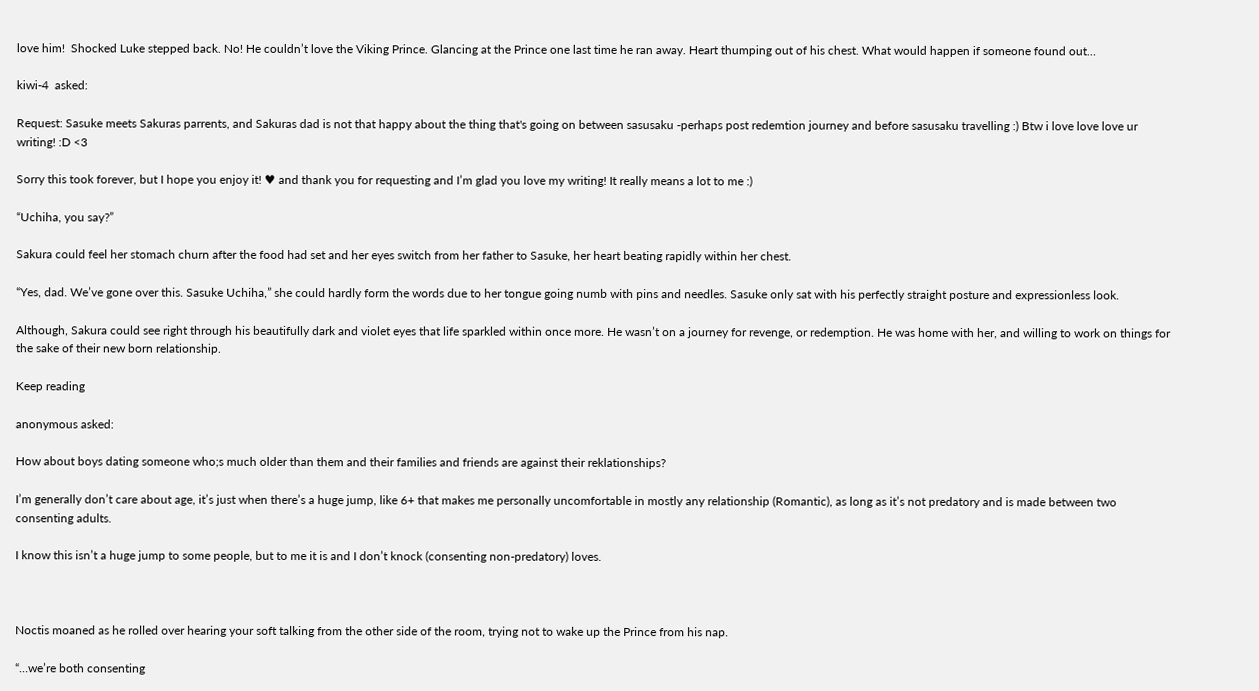love him!  Shocked Luke stepped back. No! He couldn’t love the Viking Prince. Glancing at the Prince one last time he ran away. Heart thumping out of his chest. What would happen if someone found out…

kiwi-4  asked:

Request: Sasuke meets Sakuras parrents, and Sakuras dad is not that happy about the thing that's going on between sasusaku -perhaps post redemtion journey and before sasusaku travelling :) Btw i love love love ur writing! :D <3

Sorry this took forever, but I hope you enjoy it! ♥ and thank you for requesting and I’m glad you love my writing! It really means a lot to me :)

“Uchiha, you say?”

Sakura could feel her stomach churn after the food had set and her eyes switch from her father to Sasuke, her heart beating rapidly within her chest.

“Yes, dad. We’ve gone over this. Sasuke Uchiha,” she could hardly form the words due to her tongue going numb with pins and needles. Sasuke only sat with his perfectly straight posture and expressionless look.

Although, Sakura could see right through his beautifully dark and violet eyes that life sparkled within once more. He wasn’t on a journey for revenge, or redemption. He was home with her, and willing to work on things for the sake of their new born relationship.

Keep reading

anonymous asked:

How about boys dating someone who;s much older than them and their families and friends are against their reklationships?

I’m generally don’t care about age, it’s just when there’s a huge jump, like 6+ that makes me personally uncomfortable in mostly any relationship (Romantic), as long as it’s not predatory and is made between two consenting adults.

I know this isn’t a huge jump to some people, but to me it is and I don’t knock (consenting non-predatory) loves.



Noctis moaned as he rolled over hearing your soft talking from the other side of the room, trying not to wake up the Prince from his nap.

“…we’re both consenting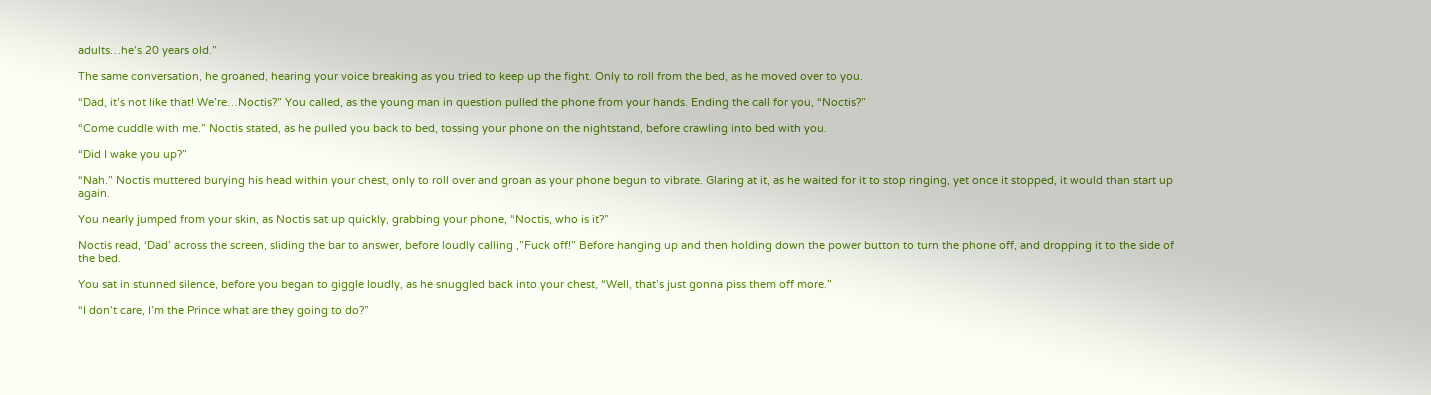adults…he’s 20 years old.”

The same conversation, he groaned, hearing your voice breaking as you tried to keep up the fight. Only to roll from the bed, as he moved over to you.

“Dad, it’s not like that! We’re…Noctis?” You called, as the young man in question pulled the phone from your hands. Ending the call for you, “Noctis?”

“Come cuddle with me.” Noctis stated, as he pulled you back to bed, tossing your phone on the nightstand, before crawling into bed with you.

“Did I wake you up?”

“Nah.” Noctis muttered burying his head within your chest, only to roll over and groan as your phone begun to vibrate. Glaring at it, as he waited for it to stop ringing, yet once it stopped, it would than start up again.

You nearly jumped from your skin, as Noctis sat up quickly, grabbing your phone, “Noctis, who is it?”

Noctis read, ‘Dad’ across the screen, sliding the bar to answer, before loudly calling ,”Fuck off!” Before hanging up and then holding down the power button to turn the phone off, and dropping it to the side of the bed.

You sat in stunned silence, before you began to giggle loudly, as he snuggled back into your chest, “Well, that’s just gonna piss them off more.”

“I don’t care, I’m the Prince what are they going to do?”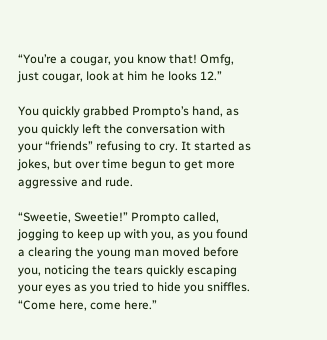“You’re a cougar, you know that! Omfg, just cougar, look at him he looks 12.”

You quickly grabbed Prompto’s hand, as you quickly left the conversation with your “friends” refusing to cry. It started as jokes, but over time begun to get more aggressive and rude.

“Sweetie, Sweetie!” Prompto called, jogging to keep up with you, as you found a clearing the young man moved before you, noticing the tears quickly escaping your eyes as you tried to hide you sniffles. “Come here, come here.”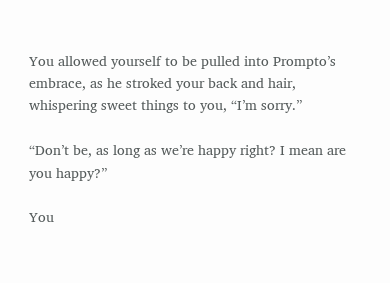You allowed yourself to be pulled into Prompto’s embrace, as he stroked your back and hair, whispering sweet things to you, “I’m sorry.”

“Don’t be, as long as we’re happy right? I mean are you happy?”

You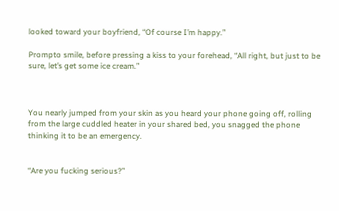looked toward your boyfriend, “Of course I’m happy.”

Prompto smile, before pressing a kiss to your forehead, “All right, but just to be sure, let’s get some ice cream.”



You nearly jumped from your skin as you heard your phone going off, rolling from the large cuddled heater in your shared bed, you snagged the phone thinking it to be an emergency.


“Are you fucking serious?”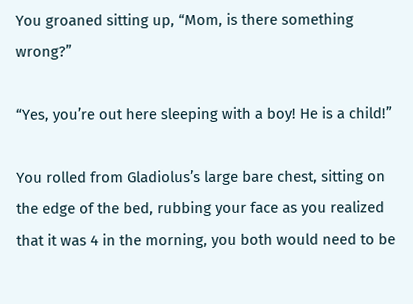You groaned sitting up, “Mom, is there something wrong?”

“Yes, you’re out here sleeping with a boy! He is a child!”

You rolled from Gladiolus’s large bare chest, sitting on the edge of the bed, rubbing your face as you realized that it was 4 in the morning, you both would need to be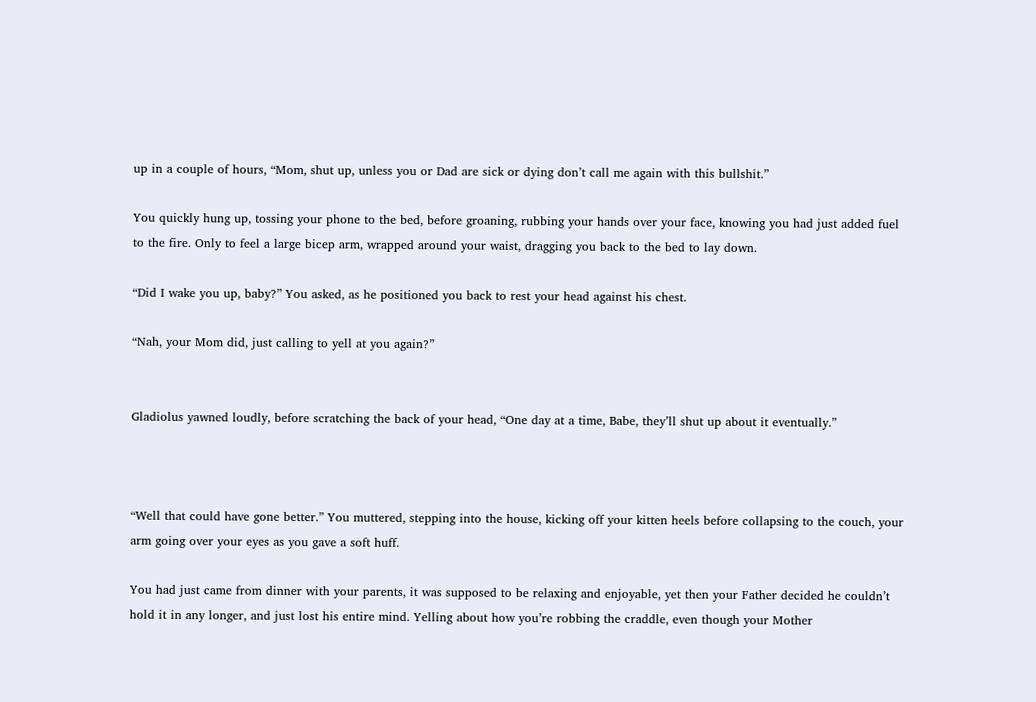up in a couple of hours, “Mom, shut up, unless you or Dad are sick or dying don’t call me again with this bullshit.”

You quickly hung up, tossing your phone to the bed, before groaning, rubbing your hands over your face, knowing you had just added fuel to the fire. Only to feel a large bicep arm, wrapped around your waist, dragging you back to the bed to lay down.

“Did I wake you up, baby?” You asked, as he positioned you back to rest your head against his chest.

“Nah, your Mom did, just calling to yell at you again?”


Gladiolus yawned loudly, before scratching the back of your head, “One day at a time, Babe, they’ll shut up about it eventually.”



“Well that could have gone better.” You muttered, stepping into the house, kicking off your kitten heels before collapsing to the couch, your arm going over your eyes as you gave a soft huff.

You had just came from dinner with your parents, it was supposed to be relaxing and enjoyable, yet then your Father decided he couldn’t hold it in any longer, and just lost his entire mind. Yelling about how you’re robbing the craddle, even though your Mother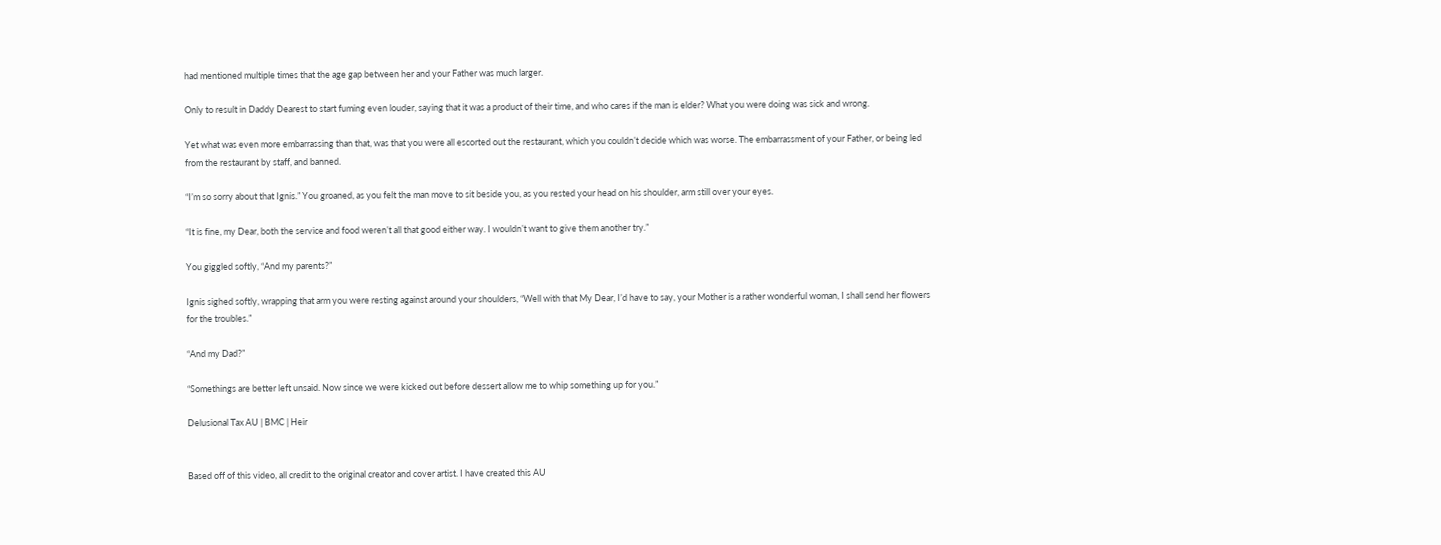had mentioned multiple times that the age gap between her and your Father was much larger.

Only to result in Daddy Dearest to start fuming even louder, saying that it was a product of their time, and who cares if the man is elder? What you were doing was sick and wrong.

Yet what was even more embarrassing than that, was that you were all escorted out the restaurant, which you couldn’t decide which was worse. The embarrassment of your Father, or being led from the restaurant by staff, and banned.

“I’m so sorry about that Ignis.” You groaned, as you felt the man move to sit beside you, as you rested your head on his shoulder, arm still over your eyes.

“It is fine, my Dear, both the service and food weren’t all that good either way. I wouldn’t want to give them another try.”

You giggled softly, “And my parents?”

Ignis sighed softly, wrapping that arm you were resting against around your shoulders, “Well with that My Dear, I’d have to say, your Mother is a rather wonderful woman, I shall send her flowers for the troubles.”

“And my Dad?”

“Somethings are better left unsaid. Now since we were kicked out before dessert allow me to whip something up for you.”

Delusional Tax AU | BMC | Heir


Based off of this video, all credit to the original creator and cover artist. I have created this AU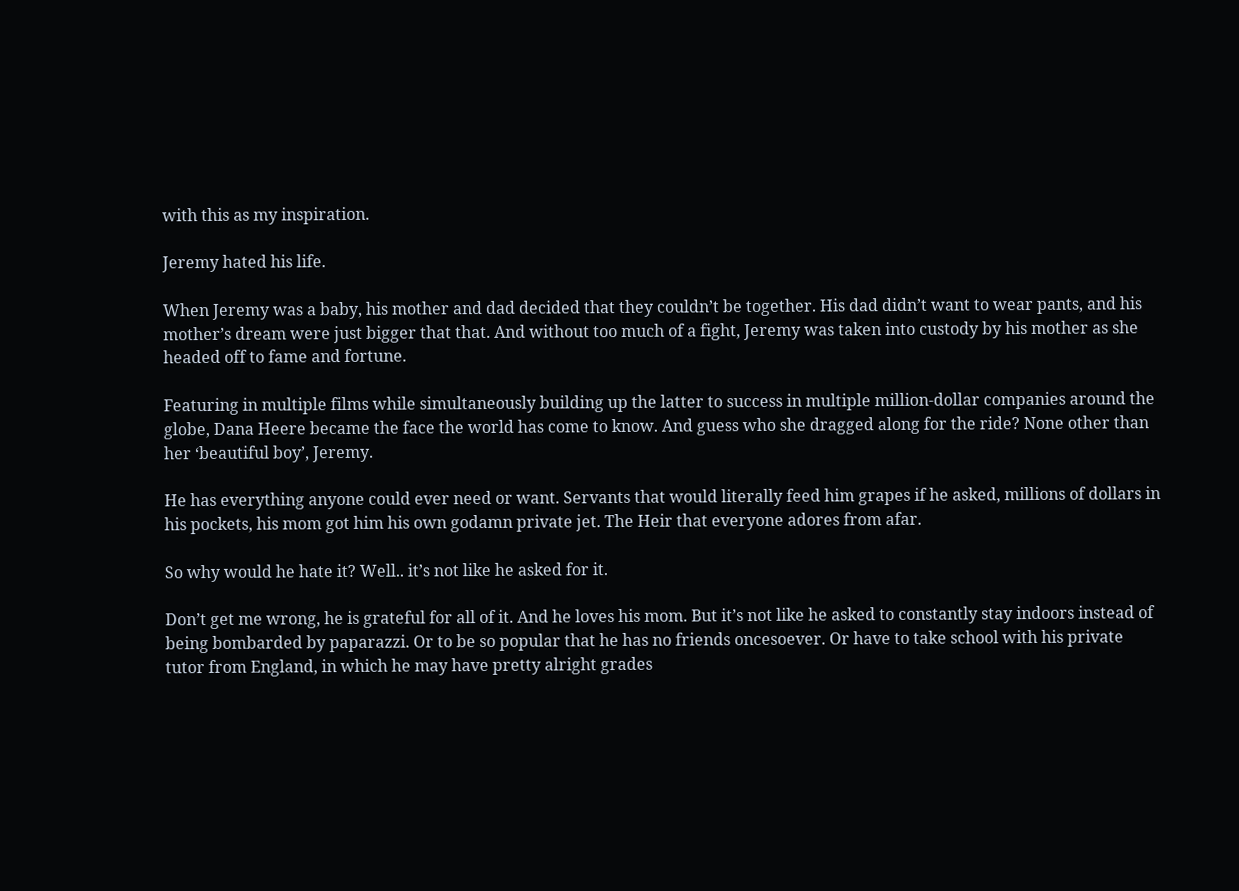with this as my inspiration.

Jeremy hated his life.

When Jeremy was a baby, his mother and dad decided that they couldn’t be together. His dad didn’t want to wear pants, and his mother’s dream were just bigger that that. And without too much of a fight, Jeremy was taken into custody by his mother as she headed off to fame and fortune.

Featuring in multiple films while simultaneously building up the latter to success in multiple million-dollar companies around the globe, Dana Heere became the face the world has come to know. And guess who she dragged along for the ride? None other than her ‘beautiful boy’, Jeremy.

He has everything anyone could ever need or want. Servants that would literally feed him grapes if he asked, millions of dollars in his pockets, his mom got him his own godamn private jet. The Heir that everyone adores from afar.

So why would he hate it? Well.. it’s not like he asked for it.

Don’t get me wrong, he is grateful for all of it. And he loves his mom. But it’s not like he asked to constantly stay indoors instead of being bombarded by paparazzi. Or to be so popular that he has no friends oncesoever. Or have to take school with his private tutor from England, in which he may have pretty alright grades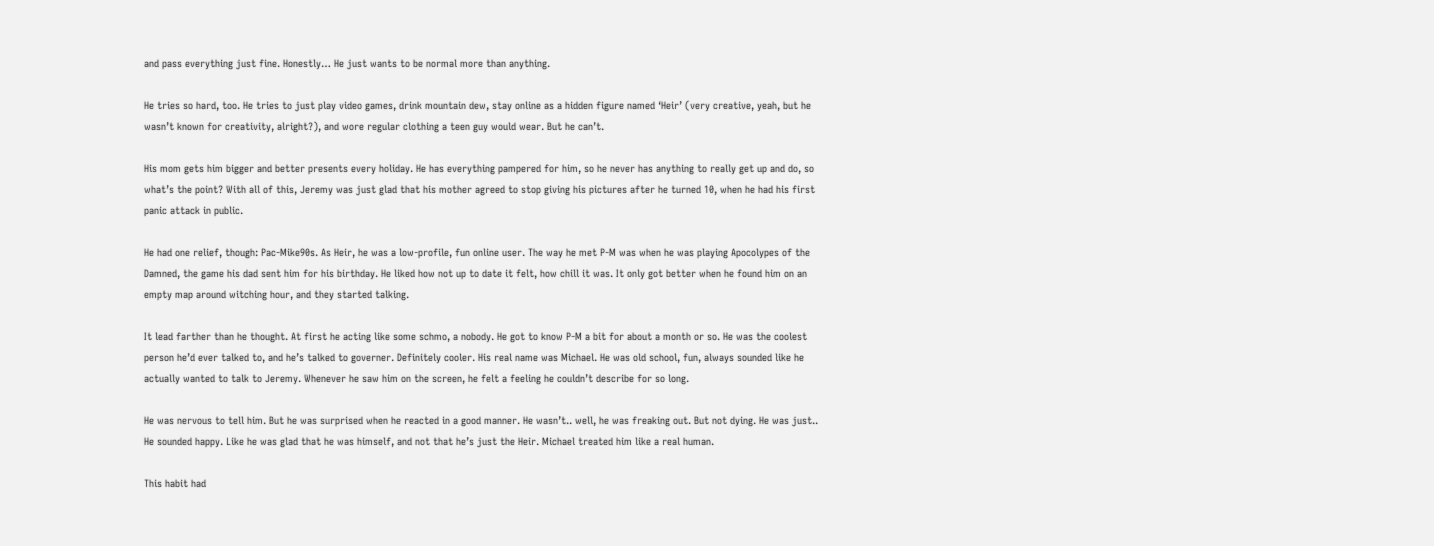and pass everything just fine. Honestly… He just wants to be normal more than anything.

He tries so hard, too. He tries to just play video games, drink mountain dew, stay online as a hidden figure named ‘Heir’ (very creative, yeah, but he wasn’t known for creativity, alright?), and wore regular clothing a teen guy would wear. But he can’t.

His mom gets him bigger and better presents every holiday. He has everything pampered for him, so he never has anything to really get up and do, so what’s the point? With all of this, Jeremy was just glad that his mother agreed to stop giving his pictures after he turned 10, when he had his first panic attack in public.

He had one relief, though: Pac-Mike90s. As Heir, he was a low-profile, fun online user. The way he met P-M was when he was playing Apocolypes of the Damned, the game his dad sent him for his birthday. He liked how not up to date it felt, how chill it was. It only got better when he found him on an empty map around witching hour, and they started talking.

It lead farther than he thought. At first he acting like some schmo, a nobody. He got to know P-M a bit for about a month or so. He was the coolest person he’d ever talked to, and he’s talked to governer. Definitely cooler. His real name was Michael. He was old school, fun, always sounded like he actually wanted to talk to Jeremy. Whenever he saw him on the screen, he felt a feeling he couldn’t describe for so long.

He was nervous to tell him. But he was surprised when he reacted in a good manner. He wasn’t.. well, he was freaking out. But not dying. He was just.. He sounded happy. Like he was glad that he was himself, and not that he’s just the Heir. Michael treated him like a real human.

This habit had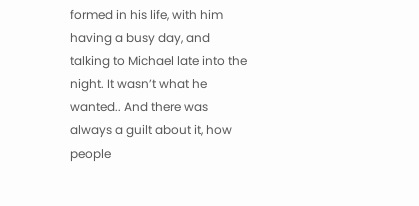formed in his life, with him having a busy day, and talking to Michael late into the night. It wasn’t what he wanted.. And there was always a guilt about it, how people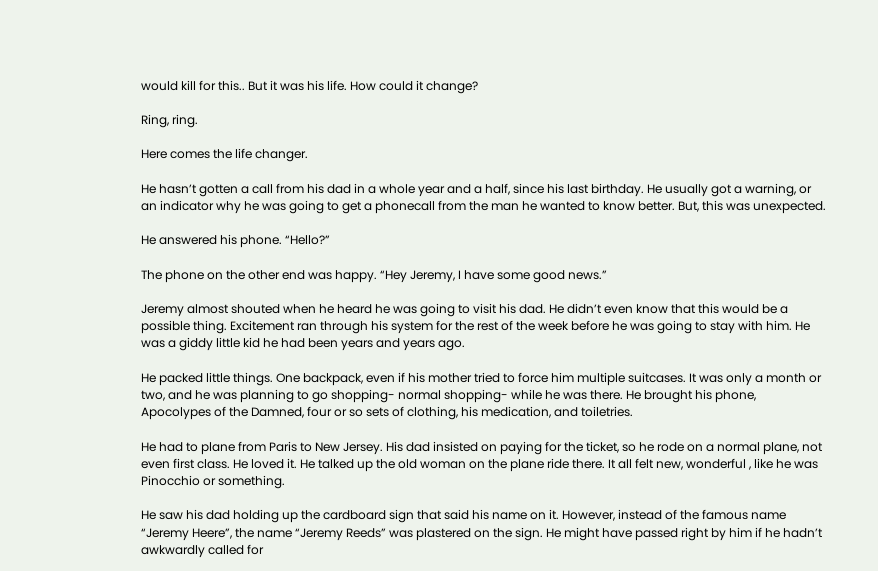would kill for this.. But it was his life. How could it change?

Ring, ring.

Here comes the life changer.

He hasn’t gotten a call from his dad in a whole year and a half, since his last birthday. He usually got a warning, or an indicator why he was going to get a phonecall from the man he wanted to know better. But, this was unexpected.

He answered his phone. “Hello?”

The phone on the other end was happy. “Hey Jeremy, I have some good news.”

Jeremy almost shouted when he heard he was going to visit his dad. He didn’t even know that this would be a possible thing. Excitement ran through his system for the rest of the week before he was going to stay with him. He was a giddy little kid he had been years and years ago.

He packed little things. One backpack, even if his mother tried to force him multiple suitcases. It was only a month or two, and he was planning to go shopping- normal shopping- while he was there. He brought his phone, Apocolypes of the Damned, four or so sets of clothing, his medication, and toiletries.

He had to plane from Paris to New Jersey. His dad insisted on paying for the ticket, so he rode on a normal plane, not even first class. He loved it. He talked up the old woman on the plane ride there. It all felt new, wonderful , like he was Pinocchio or something.

He saw his dad holding up the cardboard sign that said his name on it. However, instead of the famous name “Jeremy Heere”, the name “Jeremy Reeds” was plastered on the sign. He might have passed right by him if he hadn’t awkwardly called for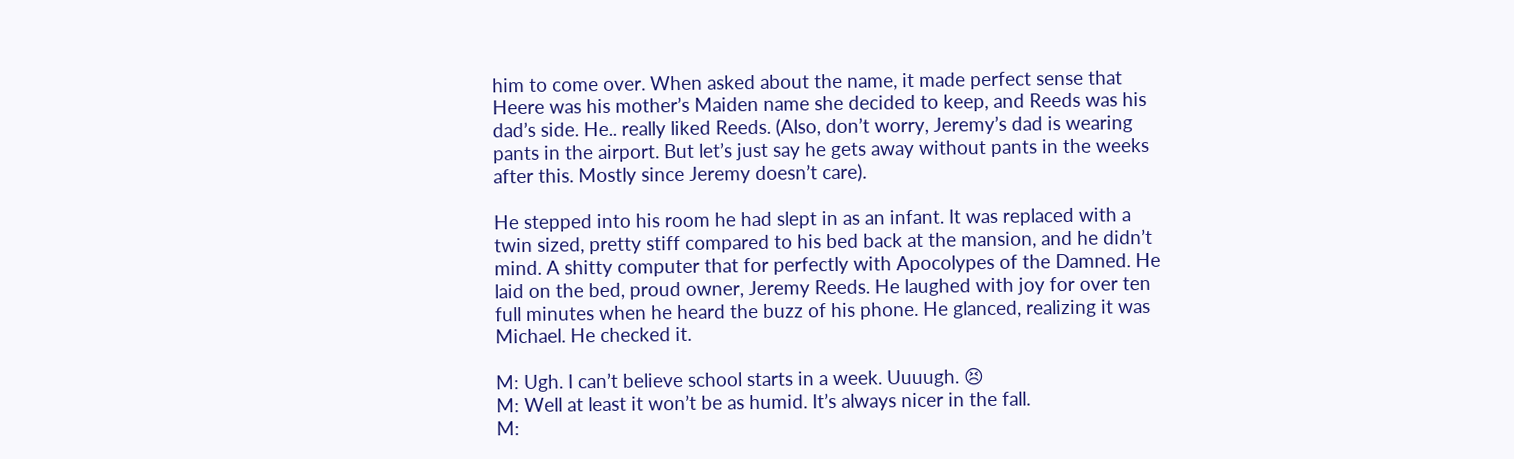him to come over. When asked about the name, it made perfect sense that Heere was his mother’s Maiden name she decided to keep, and Reeds was his dad’s side. He.. really liked Reeds. (Also, don’t worry, Jeremy’s dad is wearing pants in the airport. But let’s just say he gets away without pants in the weeks after this. Mostly since Jeremy doesn’t care).

He stepped into his room he had slept in as an infant. It was replaced with a twin sized, pretty stiff compared to his bed back at the mansion, and he didn’t mind. A shitty computer that for perfectly with Apocolypes of the Damned. He laid on the bed, proud owner, Jeremy Reeds. He laughed with joy for over ten full minutes when he heard the buzz of his phone. He glanced, realizing it was Michael. He checked it.

M: Ugh. I can’t believe school starts in a week. Uuuugh. 😣
M: Well at least it won’t be as humid. It’s always nicer in the fall.
M: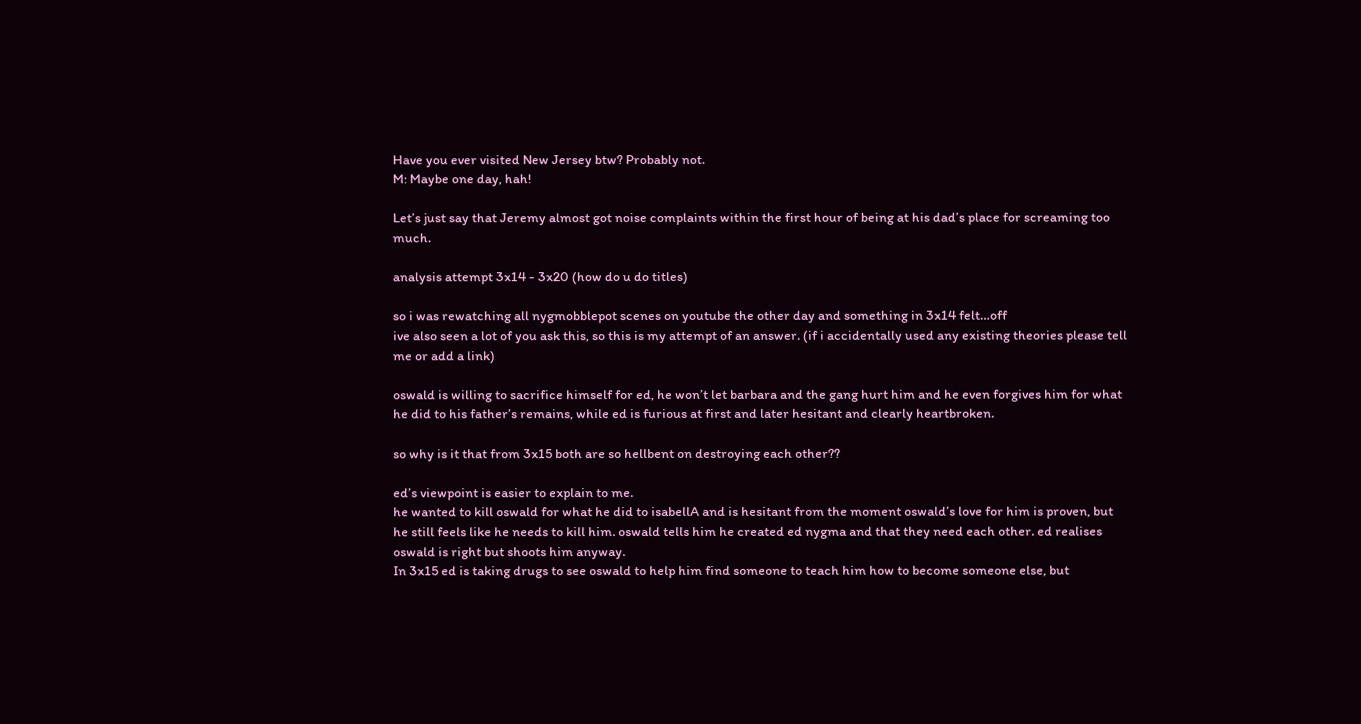Have you ever visited New Jersey btw? Probably not.
M: Maybe one day, hah!

Let’s just say that Jeremy almost got noise complaints within the first hour of being at his dad’s place for screaming too much.

analysis attempt 3x14 - 3x20 (how do u do titles)

so i was rewatching all nygmobblepot scenes on youtube the other day and something in 3x14 felt…off
ive also seen a lot of you ask this, so this is my attempt of an answer. (if i accidentally used any existing theories please tell me or add a link)

oswald is willing to sacrifice himself for ed, he won’t let barbara and the gang hurt him and he even forgives him for what he did to his father’s remains, while ed is furious at first and later hesitant and clearly heartbroken.

so why is it that from 3x15 both are so hellbent on destroying each other??

ed’s viewpoint is easier to explain to me.
he wanted to kill oswald for what he did to isabellA and is hesitant from the moment oswald’s love for him is proven, but he still feels like he needs to kill him. oswald tells him he created ed nygma and that they need each other. ed realises oswald is right but shoots him anyway.
In 3x15 ed is taking drugs to see oswald to help him find someone to teach him how to become someone else, but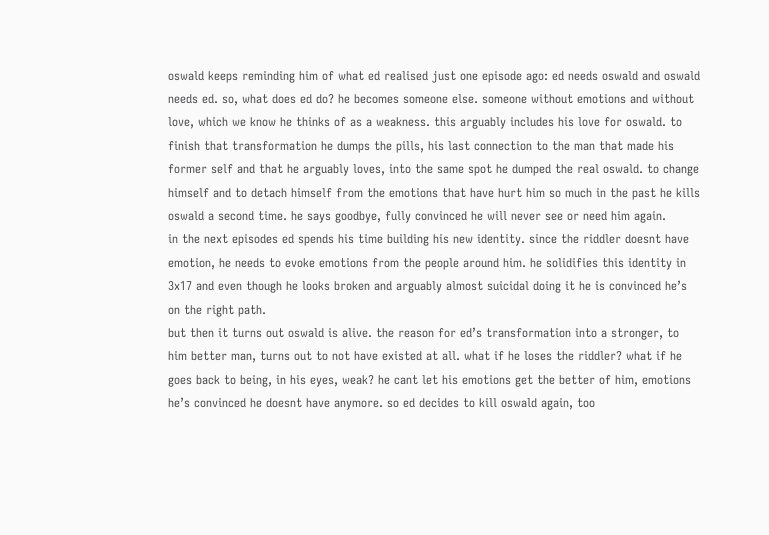oswald keeps reminding him of what ed realised just one episode ago: ed needs oswald and oswald needs ed. so, what does ed do? he becomes someone else. someone without emotions and without love, which we know he thinks of as a weakness. this arguably includes his love for oswald. to finish that transformation he dumps the pills, his last connection to the man that made his former self and that he arguably loves, into the same spot he dumped the real oswald. to change himself and to detach himself from the emotions that have hurt him so much in the past he kills oswald a second time. he says goodbye, fully convinced he will never see or need him again.
in the next episodes ed spends his time building his new identity. since the riddler doesnt have emotion, he needs to evoke emotions from the people around him. he solidifies this identity in 3x17 and even though he looks broken and arguably almost suicidal doing it he is convinced he’s on the right path.
but then it turns out oswald is alive. the reason for ed’s transformation into a stronger, to him better man, turns out to not have existed at all. what if he loses the riddler? what if he goes back to being, in his eyes, weak? he cant let his emotions get the better of him, emotions he’s convinced he doesnt have anymore. so ed decides to kill oswald again, too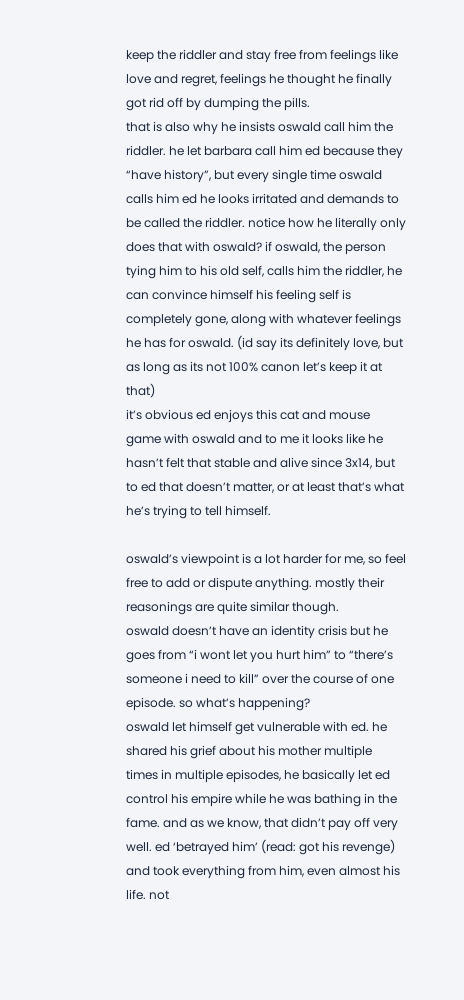keep the riddler and stay free from feelings like love and regret, feelings he thought he finally got rid off by dumping the pills.
that is also why he insists oswald call him the riddler. he let barbara call him ed because they “have history”, but every single time oswald calls him ed he looks irritated and demands to be called the riddler. notice how he literally only does that with oswald? if oswald, the person tying him to his old self, calls him the riddler, he can convince himself his feeling self is completely gone, along with whatever feelings he has for oswald. (id say its definitely love, but as long as its not 100% canon let’s keep it at that)
it’s obvious ed enjoys this cat and mouse game with oswald and to me it looks like he hasn’t felt that stable and alive since 3x14, but to ed that doesn’t matter, or at least that’s what he’s trying to tell himself.

oswald’s viewpoint is a lot harder for me, so feel free to add or dispute anything. mostly their reasonings are quite similar though.
oswald doesn’t have an identity crisis but he goes from “i wont let you hurt him” to “there’s someone i need to kill” over the course of one episode. so what’s happening?
oswald let himself get vulnerable with ed. he shared his grief about his mother multiple times in multiple episodes, he basically let ed control his empire while he was bathing in the fame. and as we know, that didn’t pay off very well. ed ‘betrayed him’ (read: got his revenge) and took everything from him, even almost his life. not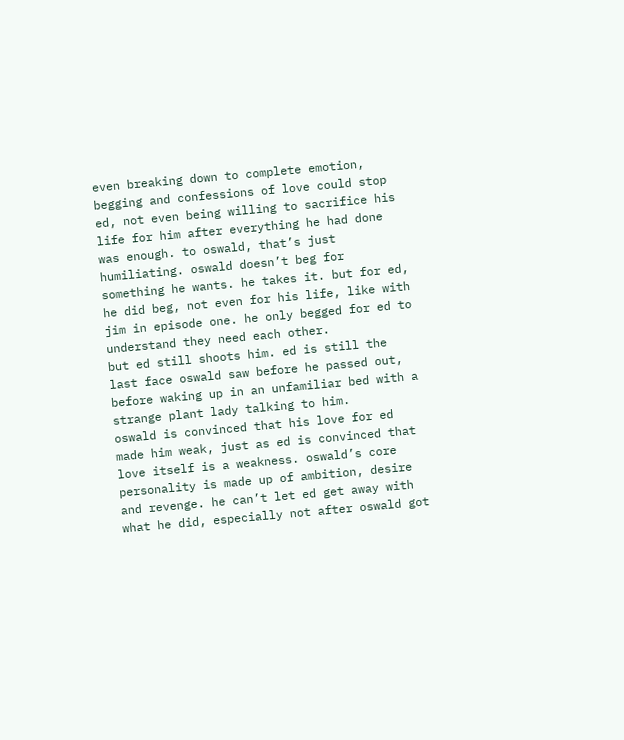even breaking down to complete emotion, begging and confessions of love could stop ed, not even being willing to sacrifice his life for him after everything he had done was enough. to oswald, that’s just humiliating. oswald doesn’t beg for something he wants. he takes it. but for ed, he did beg, not even for his life, like with jim in episode one. he only begged for ed to understand they need each other.
but ed still shoots him. ed is still the last face oswald saw before he passed out, before waking up in an unfamiliar bed with a strange plant lady talking to him.
oswald is convinced that his love for ed made him weak, just as ed is convinced that love itself is a weakness. oswald’s core personality is made up of ambition, desire and revenge. he can’t let ed get away with what he did, especially not after oswald got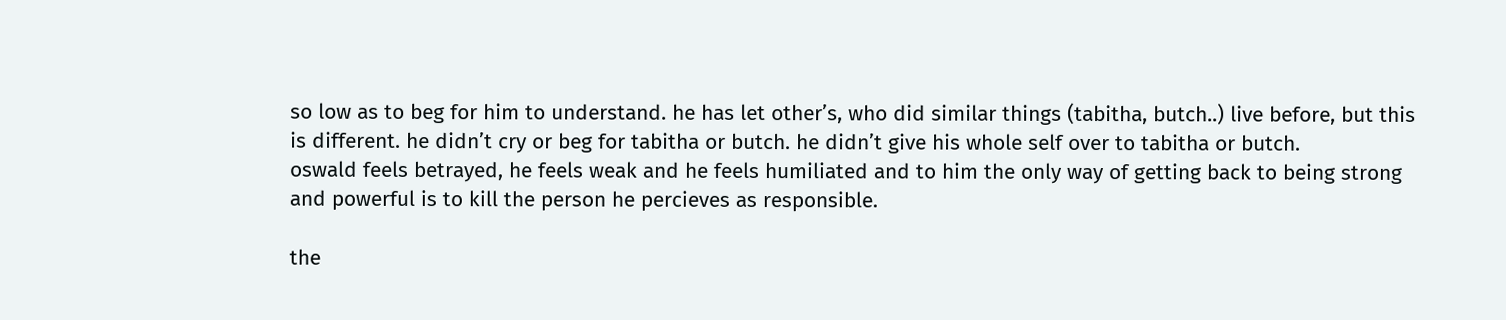so low as to beg for him to understand. he has let other’s, who did similar things (tabitha, butch..) live before, but this is different. he didn’t cry or beg for tabitha or butch. he didn’t give his whole self over to tabitha or butch.
oswald feels betrayed, he feels weak and he feels humiliated and to him the only way of getting back to being strong and powerful is to kill the person he percieves as responsible.

the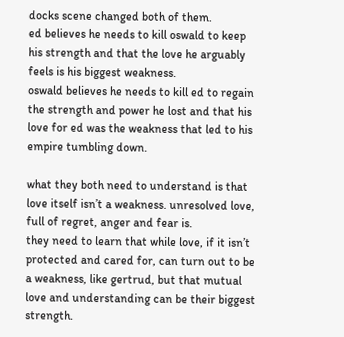docks scene changed both of them.
ed believes he needs to kill oswald to keep his strength and that the love he arguably feels is his biggest weakness.
oswald believes he needs to kill ed to regain the strength and power he lost and that his love for ed was the weakness that led to his empire tumbling down.

what they both need to understand is that love itself isn’t a weakness. unresolved love, full of regret, anger and fear is.
they need to learn that while love, if it isn’t protected and cared for, can turn out to be a weakness, like gertrud, but that mutual love and understanding can be their biggest strength.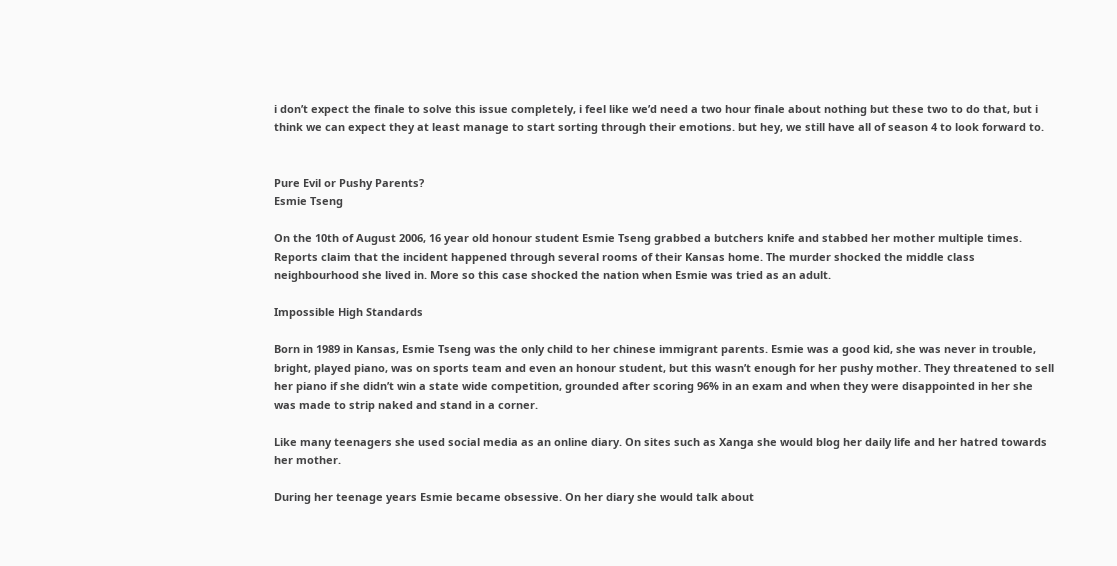i don’t expect the finale to solve this issue completely, i feel like we’d need a two hour finale about nothing but these two to do that, but i think we can expect they at least manage to start sorting through their emotions. but hey, we still have all of season 4 to look forward to.


Pure Evil or Pushy Parents?
Esmie Tseng

On the 10th of August 2006, 16 year old honour student Esmie Tseng grabbed a butchers knife and stabbed her mother multiple times. Reports claim that the incident happened through several rooms of their Kansas home. The murder shocked the middle class neighbourhood she lived in. More so this case shocked the nation when Esmie was tried as an adult.

Impossible High Standards

Born in 1989 in Kansas, Esmie Tseng was the only child to her chinese immigrant parents. Esmie was a good kid, she was never in trouble, bright, played piano, was on sports team and even an honour student, but this wasn’t enough for her pushy mother. They threatened to sell her piano if she didn’t win a state wide competition, grounded after scoring 96% in an exam and when they were disappointed in her she was made to strip naked and stand in a corner.

Like many teenagers she used social media as an online diary. On sites such as Xanga she would blog her daily life and her hatred towards her mother.

During her teenage years Esmie became obsessive. On her diary she would talk about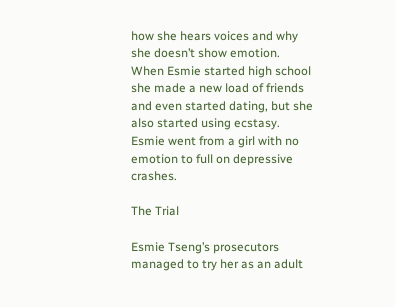how she hears voices and why she doesn’t show emotion. When Esmie started high school she made a new load of friends and even started dating, but she also started using ecstasy. Esmie went from a girl with no emotion to full on depressive crashes.

The Trial

Esmie Tseng’s prosecutors managed to try her as an adult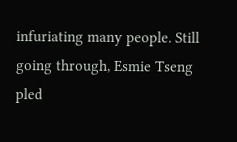infuriating many people. Still going through, Esmie Tseng pled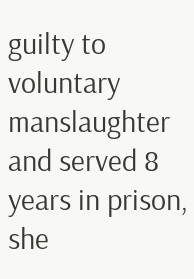guilty to voluntary manslaughter and served 8 years in prison, she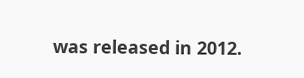was released in 2012.